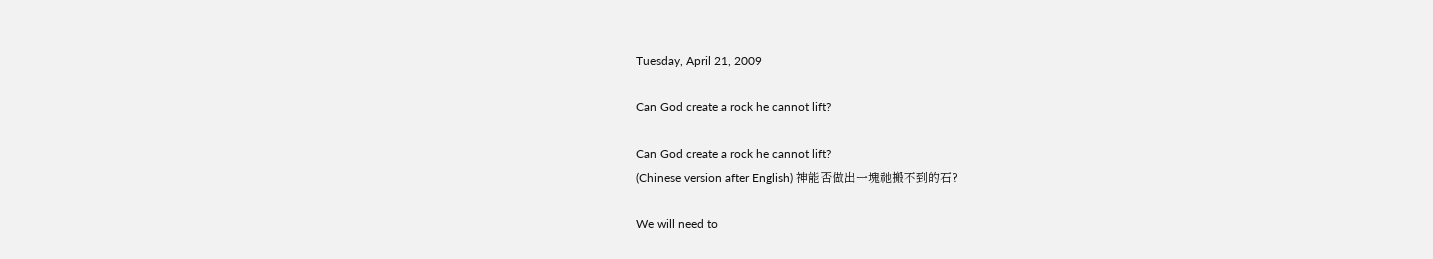Tuesday, April 21, 2009

Can God create a rock he cannot lift?

Can God create a rock he cannot lift?
(Chinese version after English) 神能否做出一塊祂搬不到的石?

We will need to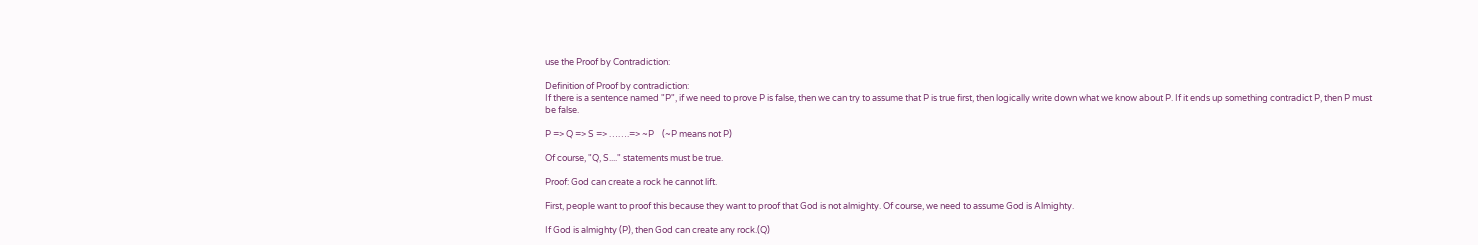use the Proof by Contradiction:

Definition of Proof by contradiction:
If there is a sentence named "P", if we need to prove P is false, then we can try to assume that P is true first, then logically write down what we know about P. If it ends up something contradict P, then P must be false.

P => Q => S => …….=> ~P    (~P means not P)

Of course, "Q, S...." statements must be true.

Proof: God can create a rock he cannot lift.

First, people want to proof this because they want to proof that God is not almighty. Of course, we need to assume God is Almighty.

If God is almighty (P), then God can create any rock.(Q)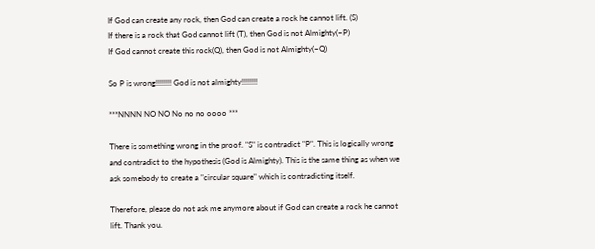If God can create any rock, then God can create a rock he cannot lift. (S)
If there is a rock that God cannot lift (T), then God is not Almighty(~P)
If God cannot create this rock(Q), then God is not Almighty(~Q)

So P is wrong!!!!!!!! God is not almighty!!!!!!!!

***NNNN NO NO No no no oooo ***

There is something wrong in the proof. "S" is contradict "P". This is logically wrong and contradict to the hypothesis (God is Almighty). This is the same thing as when we ask somebody to create a "circular square" which is contradicting itself.

Therefore, please do not ask me anymore about if God can create a rock he cannot lift. Thank you.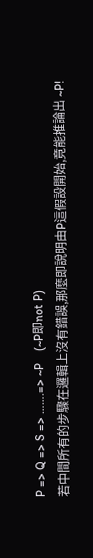P => Q => S => …….=> ~P    (~P即not P)
若中間所有的步驟在邏輯上沒有錯誤,那麼即說明由P這假設開始,竟能推論出 ~P!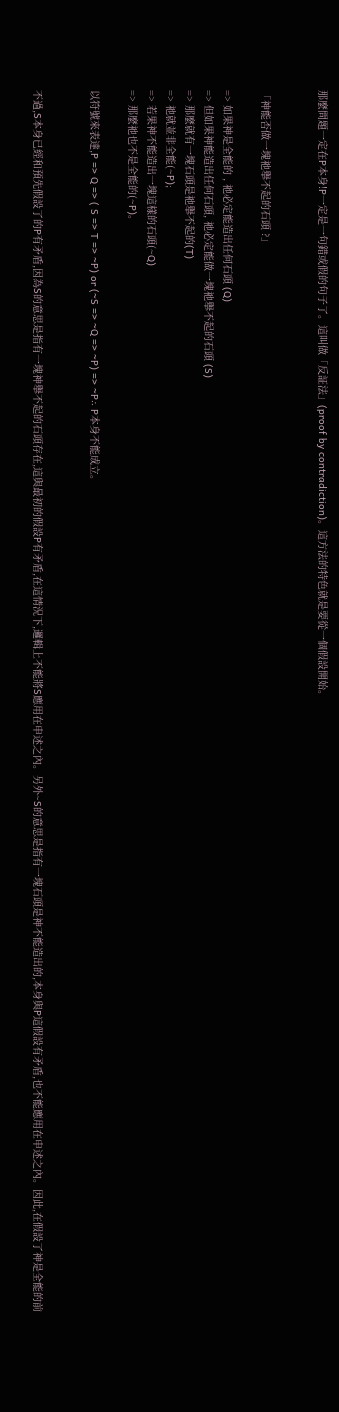那麼問題一定在P本身!P一定是一句錯或假的句子了。這叫做「反証法」(proof by contradiction)。這方法的特色就是要從一個假設開始。


「神能否做一塊祂舉不起的石頭 ?」

=> 如果神是全能的 , 祂必定能造出任何石頭 (Q)
=> 但如果神能造出任何石頭, 祂必定能做一塊祂舉不起的石頭 (S)
=> 那麼就有一塊石頭是祂舉不起的(T)
=> 祂就並非全能(~P);
=> 若果神不能造出一塊這樣的石頭(~Q)
=> 那麼祂也不是全能的(~P)。

以符號來表達,P => Q => ( S => T => ~P) or (~S => ~Q => ~P) => ~P∴ P本身不能成立。


不過,S本身已經和預先假設了的P有矛盾,因為S的意思是指有一塊神舉不起的石頭存在,這與最初的假設P有矛盾,在這情況下,邏輯上不能將S應用在申述之內。另外~S的意思是指有一塊石頭是神不能造出的,本身與P這假設有矛盾,也不能應用在申述之內。因此,在假設了神是全能的前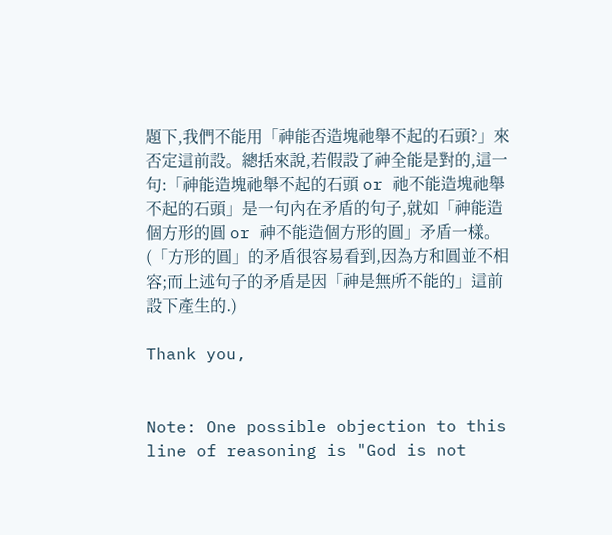題下,我們不能用「神能否造塊祂舉不起的石頭?」來否定這前設。總括來說,若假設了神全能是對的,這一句:「神能造塊祂舉不起的石頭 or 祂不能造塊祂舉不起的石頭」是一句內在矛盾的句子,就如「神能造個方形的圓 or 神不能造個方形的圓」矛盾一樣。(「方形的圓」的矛盾很容易看到,因為方和圓並不相容;而上述句子的矛盾是因「神是無所不能的」這前設下產生的.)

Thank you,


Note: One possible objection to this line of reasoning is "God is not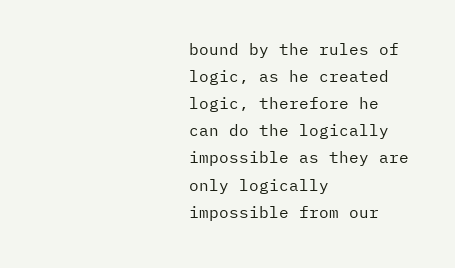bound by the rules of logic, as he created logic, therefore he can do the logically impossible as they are only logically impossible from our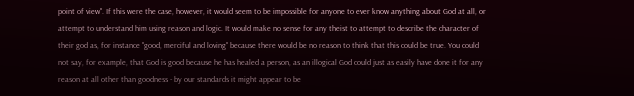point of view". If this were the case, however, it would seem to be impossible for anyone to ever know anything about God at all, or attempt to understand him using reason and logic. It would make no sense for any theist to attempt to describe the character of their god as, for instance "good, merciful and loving" because there would be no reason to think that this could be true. You could not say, for example, that God is good because he has healed a person, as an illogical God could just as easily have done it for any reason at all other than goodness - by our standards it might appear to be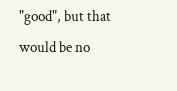"good", but that would be no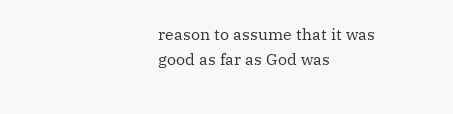reason to assume that it was good as far as God was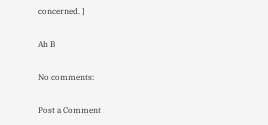concerned. ]

Ah B

No comments:

Post a Comment